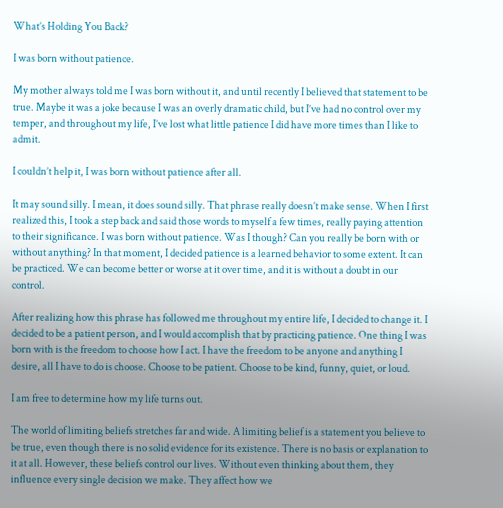What’s Holding You Back?

I was born without patience.

My mother always told me I was born without it, and until recently I believed that statement to be true. Maybe it was a joke because I was an overly dramatic child, but I’ve had no control over my temper, and throughout my life, I’ve lost what little patience I did have more times than I like to admit.

I couldn’t help it, I was born without patience after all.

It may sound silly. I mean, it does sound silly. That phrase really doesn’t make sense. When I first realized this, I took a step back and said those words to myself a few times, really paying attention to their significance. I was born without patience. Was I though? Can you really be born with or without anything? In that moment, I decided patience is a learned behavior to some extent. It can be practiced. We can become better or worse at it over time, and it is without a doubt in our control.

After realizing how this phrase has followed me throughout my entire life, I decided to change it. I decided to be a patient person, and I would accomplish that by practicing patience. One thing I was born with is the freedom to choose how I act. I have the freedom to be anyone and anything I desire, all I have to do is choose. Choose to be patient. Choose to be kind, funny, quiet, or loud.

I am free to determine how my life turns out.

The world of limiting beliefs stretches far and wide. A limiting belief is a statement you believe to be true, even though there is no solid evidence for its existence. There is no basis or explanation to it at all. However, these beliefs control our lives. Without even thinking about them, they influence every single decision we make. They affect how we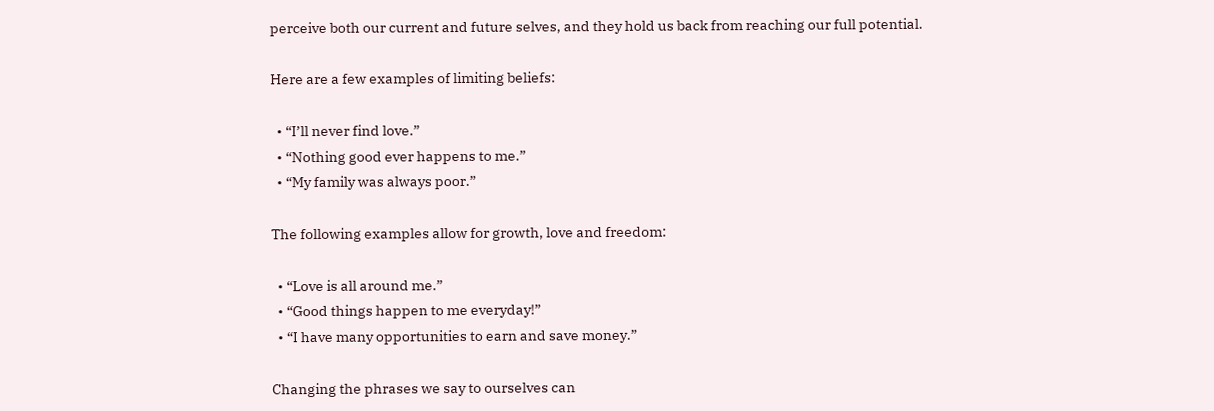perceive both our current and future selves, and they hold us back from reaching our full potential.

Here are a few examples of limiting beliefs:

  • “I’ll never find love.”
  • “Nothing good ever happens to me.”
  • “My family was always poor.”

The following examples allow for growth, love and freedom:

  • “Love is all around me.”
  • “Good things happen to me everyday!”
  • “I have many opportunities to earn and save money.”

Changing the phrases we say to ourselves can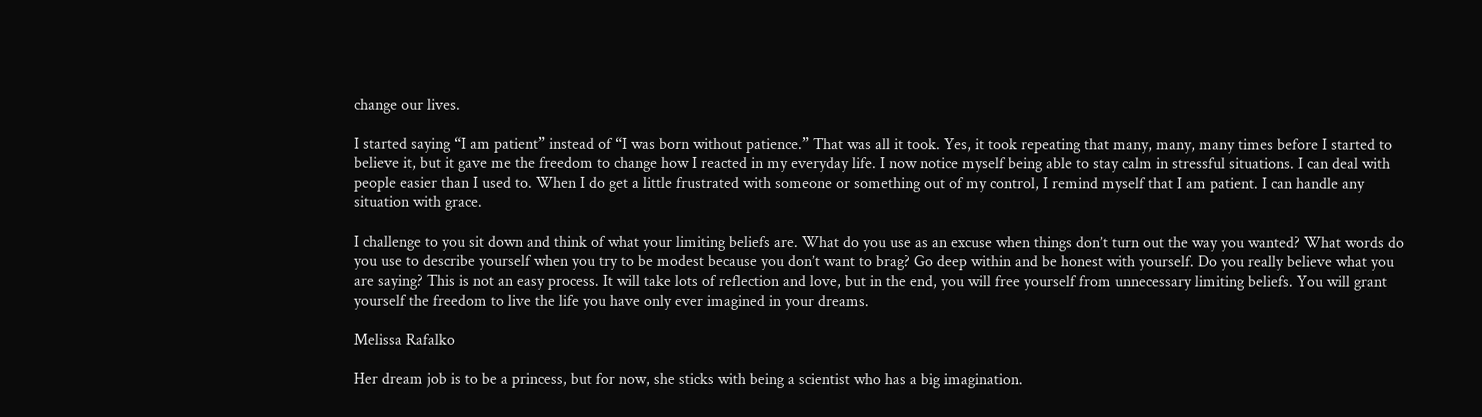change our lives.

I started saying “I am patient” instead of “I was born without patience.” That was all it took. Yes, it took repeating that many, many, many times before I started to believe it, but it gave me the freedom to change how I reacted in my everyday life. I now notice myself being able to stay calm in stressful situations. I can deal with people easier than I used to. When I do get a little frustrated with someone or something out of my control, I remind myself that I am patient. I can handle any situation with grace.

I challenge to you sit down and think of what your limiting beliefs are. What do you use as an excuse when things don’t turn out the way you wanted? What words do you use to describe yourself when you try to be modest because you don’t want to brag? Go deep within and be honest with yourself. Do you really believe what you are saying? This is not an easy process. It will take lots of reflection and love, but in the end, you will free yourself from unnecessary limiting beliefs. You will grant yourself the freedom to live the life you have only ever imagined in your dreams.

Melissa Rafalko

Her dream job is to be a princess, but for now, she sticks with being a scientist who has a big imagination.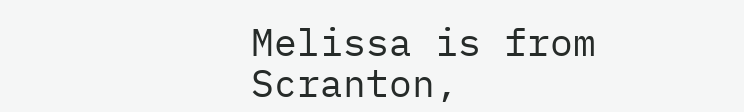Melissa is from Scranton,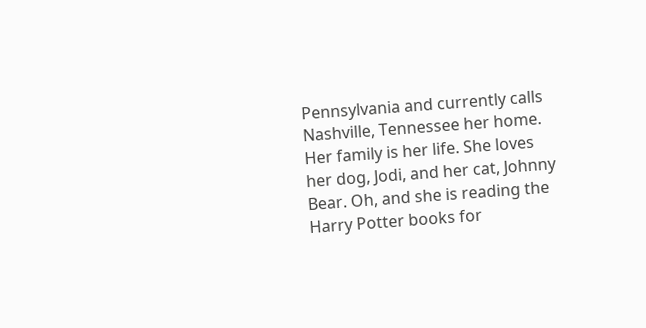Pennsylvania and currently calls Nashville, Tennessee her home. Her family is her life. She loves her dog, Jodi, and her cat, Johnny Bear. Oh, and she is reading the Harry Potter books for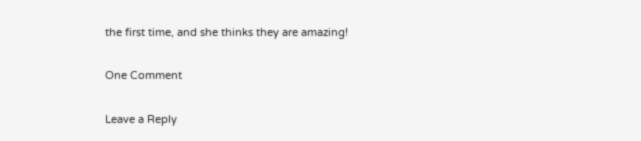the first time, and she thinks they are amazing!

One Comment

Leave a Reply